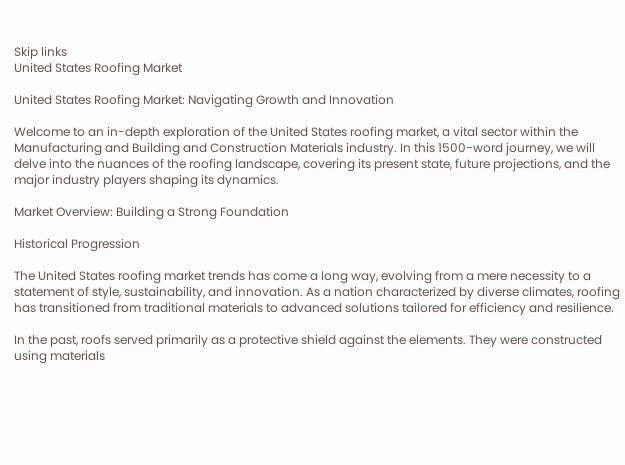Skip links
United States Roofing Market

United States Roofing Market: Navigating Growth and Innovation

Welcome to an in-depth exploration of the United States roofing market, a vital sector within the Manufacturing and Building and Construction Materials industry. In this 1500-word journey, we will delve into the nuances of the roofing landscape, covering its present state, future projections, and the major industry players shaping its dynamics.

Market Overview: Building a Strong Foundation

Historical Progression

The United States roofing market trends has come a long way, evolving from a mere necessity to a statement of style, sustainability, and innovation. As a nation characterized by diverse climates, roofing has transitioned from traditional materials to advanced solutions tailored for efficiency and resilience.

In the past, roofs served primarily as a protective shield against the elements. They were constructed using materials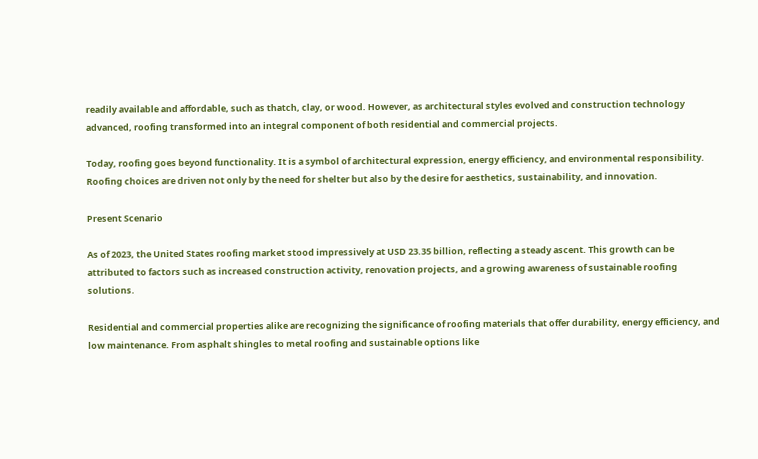readily available and affordable, such as thatch, clay, or wood. However, as architectural styles evolved and construction technology advanced, roofing transformed into an integral component of both residential and commercial projects.

Today, roofing goes beyond functionality. It is a symbol of architectural expression, energy efficiency, and environmental responsibility. Roofing choices are driven not only by the need for shelter but also by the desire for aesthetics, sustainability, and innovation.

Present Scenario

As of 2023, the United States roofing market stood impressively at USD 23.35 billion, reflecting a steady ascent. This growth can be attributed to factors such as increased construction activity, renovation projects, and a growing awareness of sustainable roofing solutions.

Residential and commercial properties alike are recognizing the significance of roofing materials that offer durability, energy efficiency, and low maintenance. From asphalt shingles to metal roofing and sustainable options like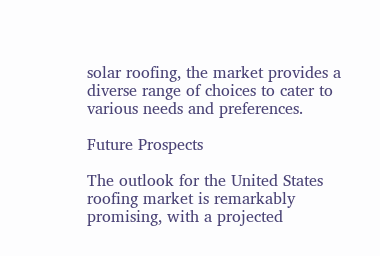solar roofing, the market provides a diverse range of choices to cater to various needs and preferences.

Future Prospects

The outlook for the United States roofing market is remarkably promising, with a projected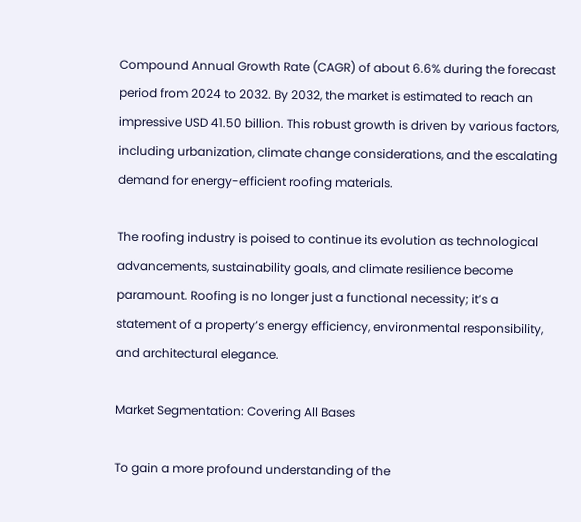Compound Annual Growth Rate (CAGR) of about 6.6% during the forecast period from 2024 to 2032. By 2032, the market is estimated to reach an impressive USD 41.50 billion. This robust growth is driven by various factors, including urbanization, climate change considerations, and the escalating demand for energy-efficient roofing materials.

The roofing industry is poised to continue its evolution as technological advancements, sustainability goals, and climate resilience become paramount. Roofing is no longer just a functional necessity; it’s a statement of a property’s energy efficiency, environmental responsibility, and architectural elegance.

Market Segmentation: Covering All Bases

To gain a more profound understanding of the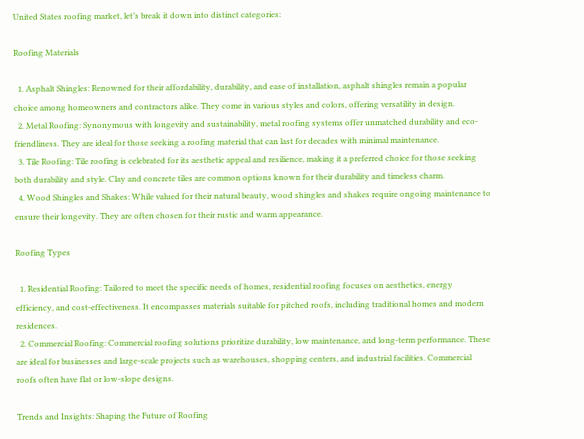United States roofing market, let’s break it down into distinct categories:

Roofing Materials

  1. Asphalt Shingles: Renowned for their affordability, durability, and ease of installation, asphalt shingles remain a popular choice among homeowners and contractors alike. They come in various styles and colors, offering versatility in design.
  2. Metal Roofing: Synonymous with longevity and sustainability, metal roofing systems offer unmatched durability and eco-friendliness. They are ideal for those seeking a roofing material that can last for decades with minimal maintenance.
  3. Tile Roofing: Tile roofing is celebrated for its aesthetic appeal and resilience, making it a preferred choice for those seeking both durability and style. Clay and concrete tiles are common options known for their durability and timeless charm.
  4. Wood Shingles and Shakes: While valued for their natural beauty, wood shingles and shakes require ongoing maintenance to ensure their longevity. They are often chosen for their rustic and warm appearance.

Roofing Types

  1. Residential Roofing: Tailored to meet the specific needs of homes, residential roofing focuses on aesthetics, energy efficiency, and cost-effectiveness. It encompasses materials suitable for pitched roofs, including traditional homes and modern residences.
  2. Commercial Roofing: Commercial roofing solutions prioritize durability, low maintenance, and long-term performance. These are ideal for businesses and large-scale projects such as warehouses, shopping centers, and industrial facilities. Commercial roofs often have flat or low-slope designs.

Trends and Insights: Shaping the Future of Roofing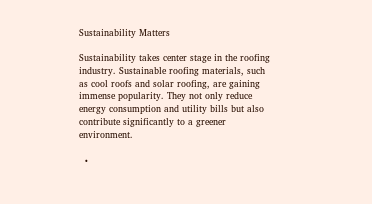Sustainability Matters

Sustainability takes center stage in the roofing industry. Sustainable roofing materials, such as cool roofs and solar roofing, are gaining immense popularity. They not only reduce energy consumption and utility bills but also contribute significantly to a greener environment.

  •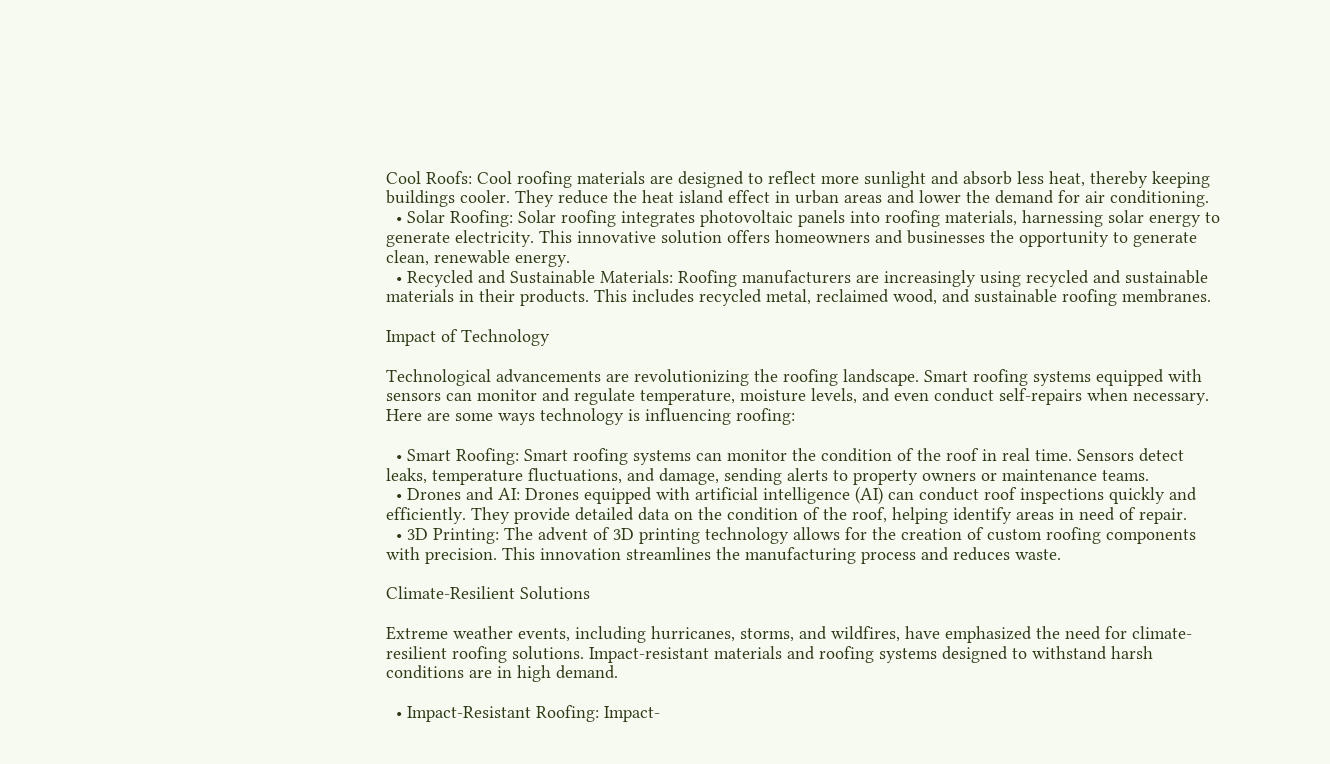Cool Roofs: Cool roofing materials are designed to reflect more sunlight and absorb less heat, thereby keeping buildings cooler. They reduce the heat island effect in urban areas and lower the demand for air conditioning.
  • Solar Roofing: Solar roofing integrates photovoltaic panels into roofing materials, harnessing solar energy to generate electricity. This innovative solution offers homeowners and businesses the opportunity to generate clean, renewable energy.
  • Recycled and Sustainable Materials: Roofing manufacturers are increasingly using recycled and sustainable materials in their products. This includes recycled metal, reclaimed wood, and sustainable roofing membranes.

Impact of Technology

Technological advancements are revolutionizing the roofing landscape. Smart roofing systems equipped with sensors can monitor and regulate temperature, moisture levels, and even conduct self-repairs when necessary. Here are some ways technology is influencing roofing:

  • Smart Roofing: Smart roofing systems can monitor the condition of the roof in real time. Sensors detect leaks, temperature fluctuations, and damage, sending alerts to property owners or maintenance teams.
  • Drones and AI: Drones equipped with artificial intelligence (AI) can conduct roof inspections quickly and efficiently. They provide detailed data on the condition of the roof, helping identify areas in need of repair.
  • 3D Printing: The advent of 3D printing technology allows for the creation of custom roofing components with precision. This innovation streamlines the manufacturing process and reduces waste.

Climate-Resilient Solutions

Extreme weather events, including hurricanes, storms, and wildfires, have emphasized the need for climate-resilient roofing solutions. Impact-resistant materials and roofing systems designed to withstand harsh conditions are in high demand.

  • Impact-Resistant Roofing: Impact-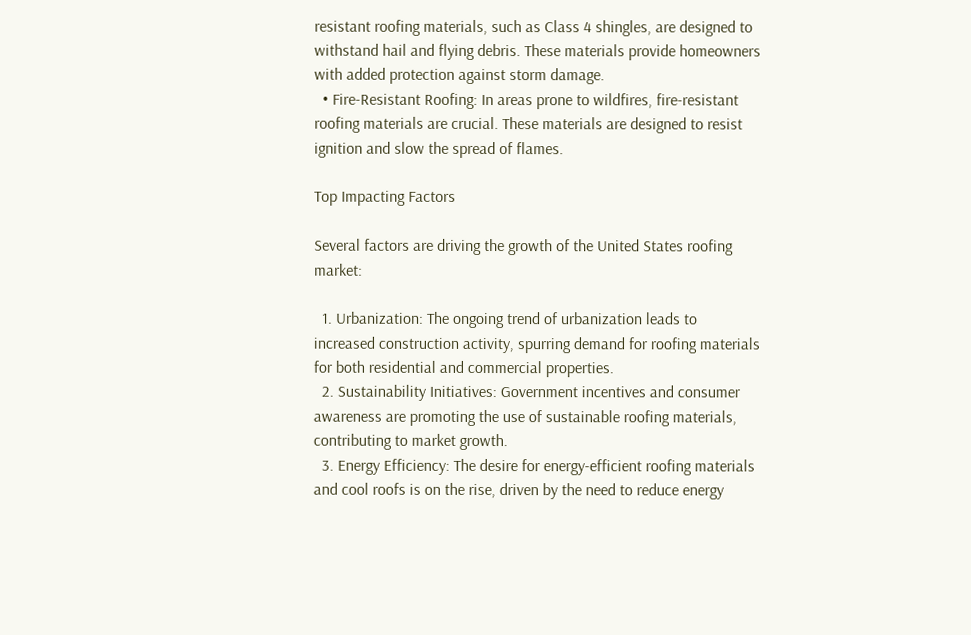resistant roofing materials, such as Class 4 shingles, are designed to withstand hail and flying debris. These materials provide homeowners with added protection against storm damage.
  • Fire-Resistant Roofing: In areas prone to wildfires, fire-resistant roofing materials are crucial. These materials are designed to resist ignition and slow the spread of flames.

Top Impacting Factors

Several factors are driving the growth of the United States roofing market:

  1. Urbanization: The ongoing trend of urbanization leads to increased construction activity, spurring demand for roofing materials for both residential and commercial properties.
  2. Sustainability Initiatives: Government incentives and consumer awareness are promoting the use of sustainable roofing materials, contributing to market growth.
  3. Energy Efficiency: The desire for energy-efficient roofing materials and cool roofs is on the rise, driven by the need to reduce energy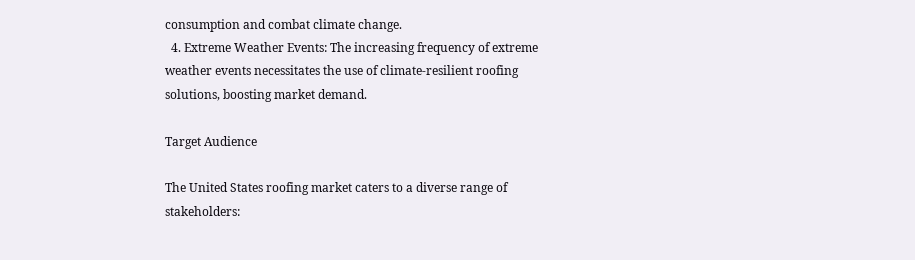consumption and combat climate change.
  4. Extreme Weather Events: The increasing frequency of extreme weather events necessitates the use of climate-resilient roofing solutions, boosting market demand.

Target Audience

The United States roofing market caters to a diverse range of stakeholders: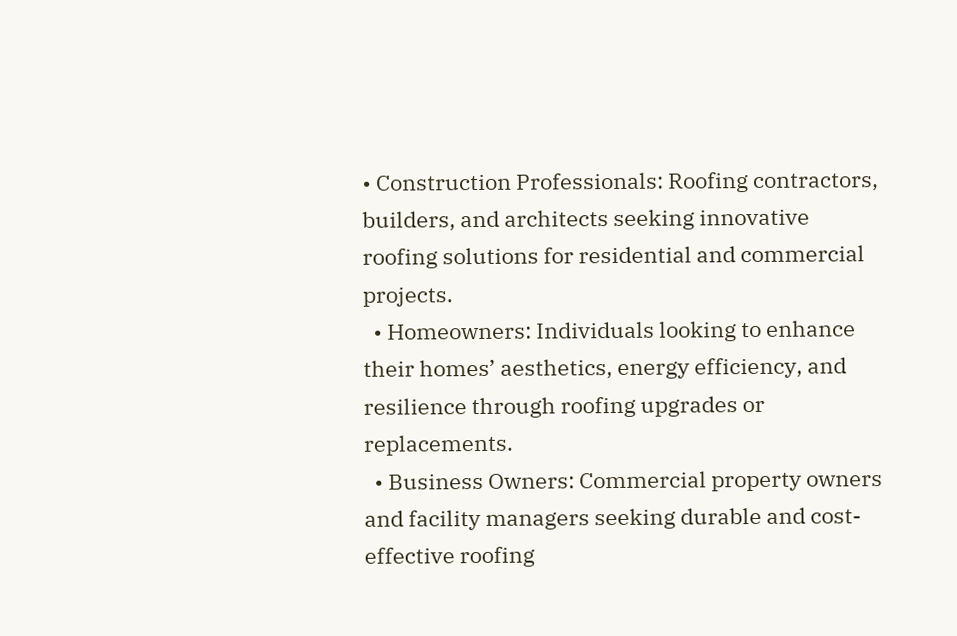• Construction Professionals: Roofing contractors, builders, and architects seeking innovative roofing solutions for residential and commercial projects.
  • Homeowners: Individuals looking to enhance their homes’ aesthetics, energy efficiency, and resilience through roofing upgrades or replacements.
  • Business Owners: Commercial property owners and facility managers seeking durable and cost-effective roofing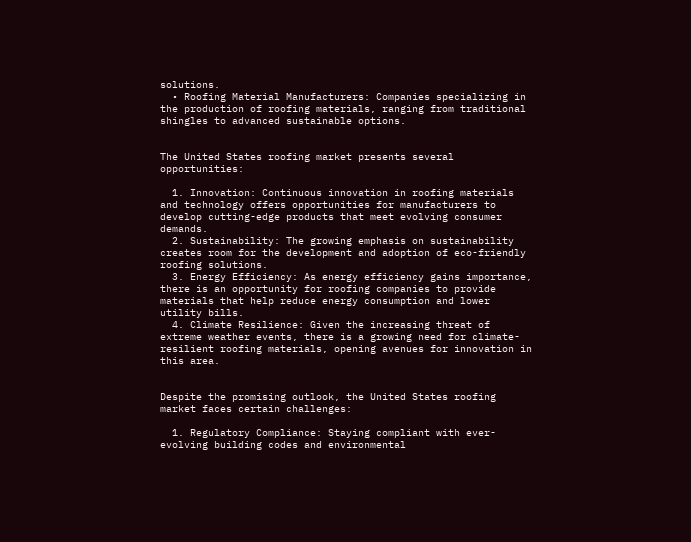solutions.
  • Roofing Material Manufacturers: Companies specializing in the production of roofing materials, ranging from traditional shingles to advanced sustainable options.


The United States roofing market presents several opportunities:

  1. Innovation: Continuous innovation in roofing materials and technology offers opportunities for manufacturers to develop cutting-edge products that meet evolving consumer demands.
  2. Sustainability: The growing emphasis on sustainability creates room for the development and adoption of eco-friendly roofing solutions.
  3. Energy Efficiency: As energy efficiency gains importance, there is an opportunity for roofing companies to provide materials that help reduce energy consumption and lower utility bills.
  4. Climate Resilience: Given the increasing threat of extreme weather events, there is a growing need for climate-resilient roofing materials, opening avenues for innovation in this area.


Despite the promising outlook, the United States roofing market faces certain challenges:

  1. Regulatory Compliance: Staying compliant with ever-evolving building codes and environmental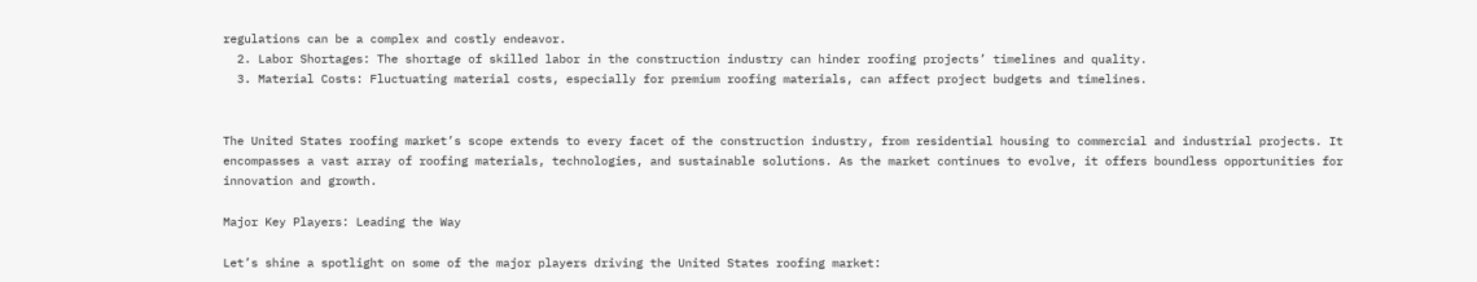regulations can be a complex and costly endeavor.
  2. Labor Shortages: The shortage of skilled labor in the construction industry can hinder roofing projects’ timelines and quality.
  3. Material Costs: Fluctuating material costs, especially for premium roofing materials, can affect project budgets and timelines.


The United States roofing market’s scope extends to every facet of the construction industry, from residential housing to commercial and industrial projects. It encompasses a vast array of roofing materials, technologies, and sustainable solutions. As the market continues to evolve, it offers boundless opportunities for innovation and growth.

Major Key Players: Leading the Way

Let’s shine a spotlight on some of the major players driving the United States roofing market: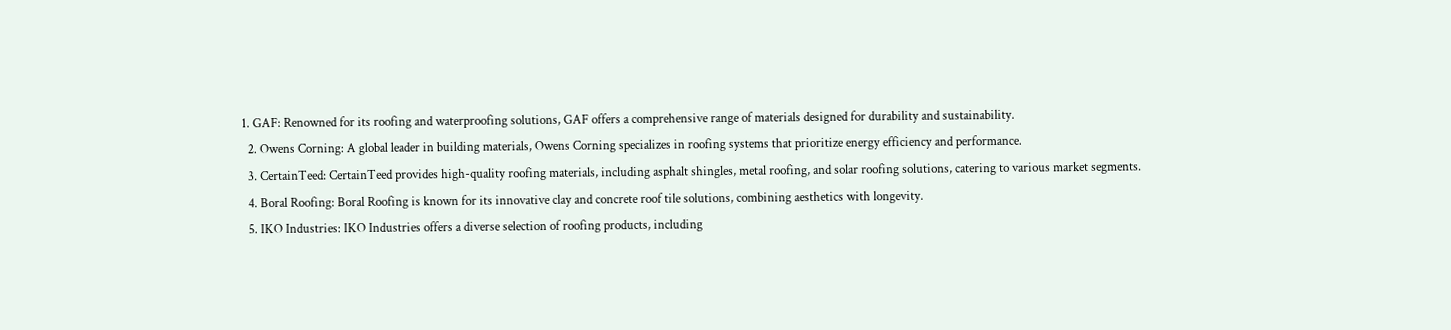1. GAF: Renowned for its roofing and waterproofing solutions, GAF offers a comprehensive range of materials designed for durability and sustainability.
  2. Owens Corning: A global leader in building materials, Owens Corning specializes in roofing systems that prioritize energy efficiency and performance.
  3. CertainTeed: CertainTeed provides high-quality roofing materials, including asphalt shingles, metal roofing, and solar roofing solutions, catering to various market segments.
  4. Boral Roofing: Boral Roofing is known for its innovative clay and concrete roof tile solutions, combining aesthetics with longevity.
  5. IKO Industries: IKO Industries offers a diverse selection of roofing products, including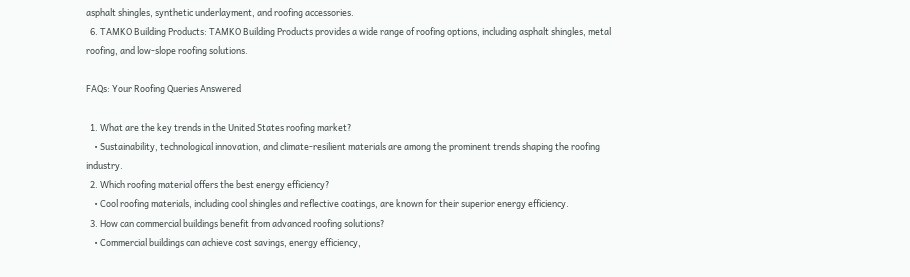asphalt shingles, synthetic underlayment, and roofing accessories.
  6. TAMKO Building Products: TAMKO Building Products provides a wide range of roofing options, including asphalt shingles, metal roofing, and low-slope roofing solutions.

FAQs: Your Roofing Queries Answered

  1. What are the key trends in the United States roofing market?
    • Sustainability, technological innovation, and climate-resilient materials are among the prominent trends shaping the roofing industry.
  2. Which roofing material offers the best energy efficiency?
    • Cool roofing materials, including cool shingles and reflective coatings, are known for their superior energy efficiency.
  3. How can commercial buildings benefit from advanced roofing solutions?
    • Commercial buildings can achieve cost savings, energy efficiency,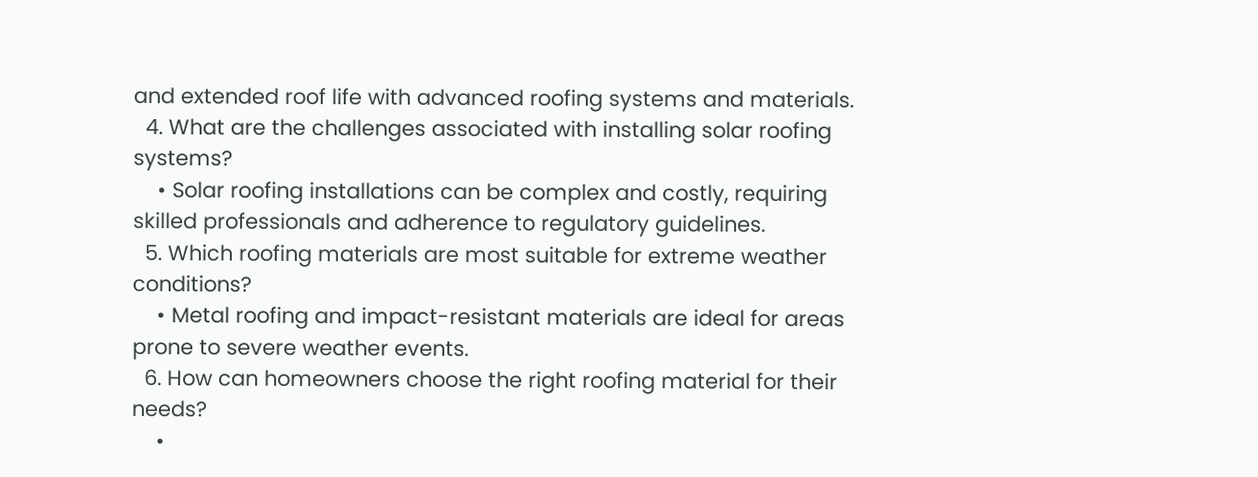and extended roof life with advanced roofing systems and materials.
  4. What are the challenges associated with installing solar roofing systems?
    • Solar roofing installations can be complex and costly, requiring skilled professionals and adherence to regulatory guidelines.
  5. Which roofing materials are most suitable for extreme weather conditions?
    • Metal roofing and impact-resistant materials are ideal for areas prone to severe weather events.
  6. How can homeowners choose the right roofing material for their needs?
    •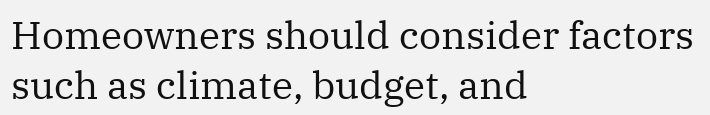Homeowners should consider factors such as climate, budget, and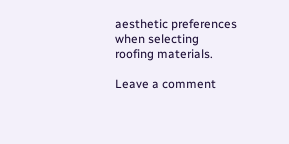aesthetic preferences when selecting roofing materials.

Leave a comment